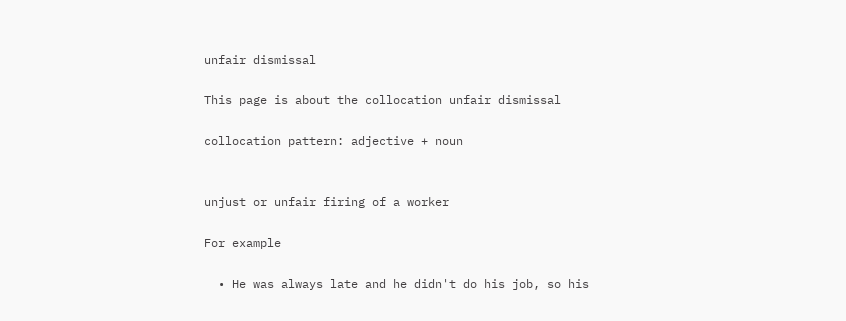unfair dismissal

This page is about the collocation unfair dismissal

collocation pattern: adjective + noun


unjust or unfair firing of a worker

For example

  • He was always late and he didn't do his job, so his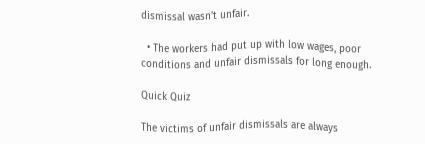dismissal wasn't unfair.

  • The workers had put up with low wages, poor conditions and unfair dismissals for long enough.

Quick Quiz

The victims of unfair dismissals are always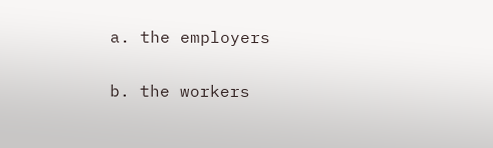a. the employers

b. the workers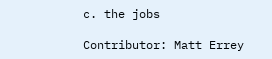c. the jobs

Contributor: Matt Errey